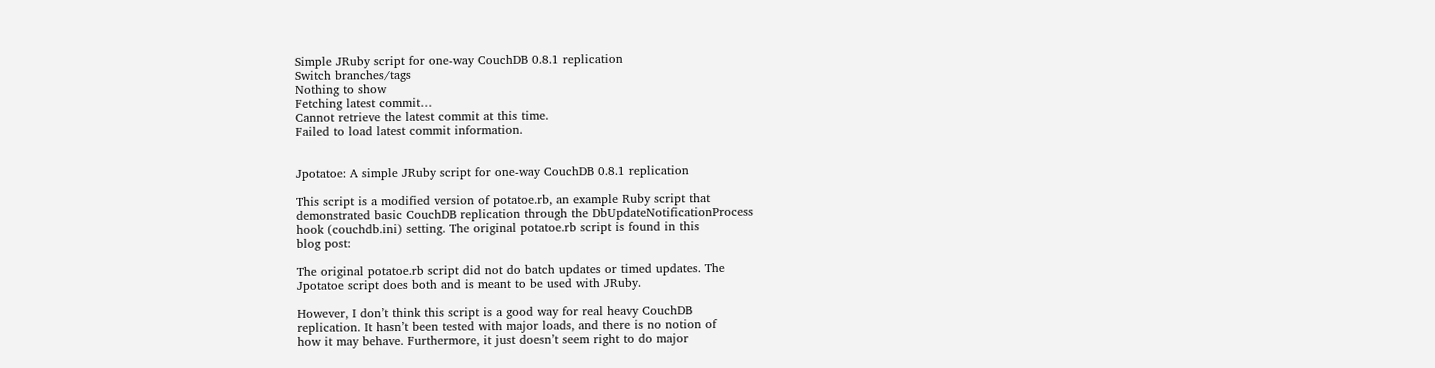Simple JRuby script for one-way CouchDB 0.8.1 replication
Switch branches/tags
Nothing to show
Fetching latest commit…
Cannot retrieve the latest commit at this time.
Failed to load latest commit information.


Jpotatoe: A simple JRuby script for one-way CouchDB 0.8.1 replication

This script is a modified version of potatoe.rb, an example Ruby script that
demonstrated basic CouchDB replication through the DbUpdateNotificationProcess
hook (couchdb.ini) setting. The original potatoe.rb script is found in this
blog post:

The original potatoe.rb script did not do batch updates or timed updates. The
Jpotatoe script does both and is meant to be used with JRuby.

However, I don’t think this script is a good way for real heavy CouchDB
replication. It hasn’t been tested with major loads, and there is no notion of
how it may behave. Furthermore, it just doesn’t seem right to do major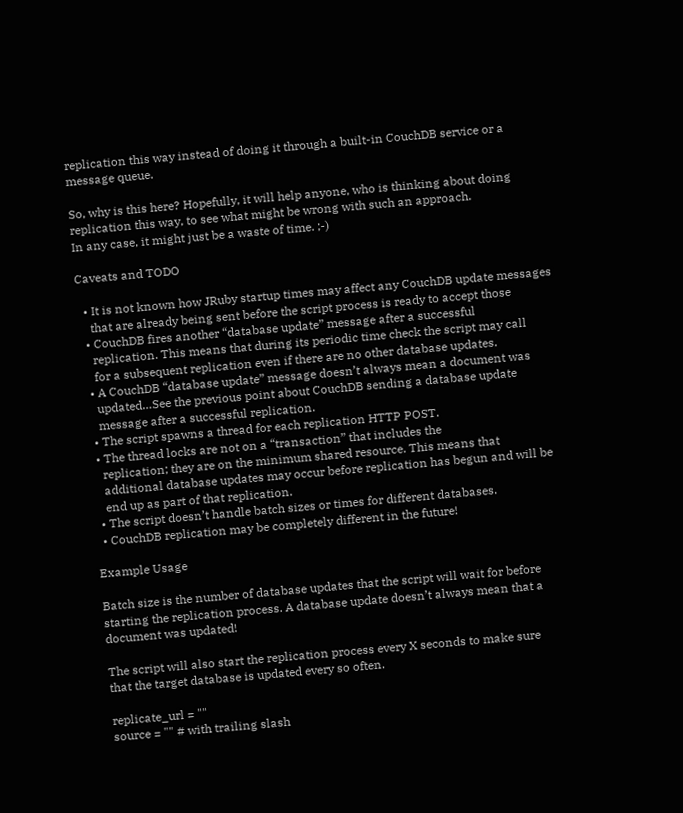replication this way instead of doing it through a built-in CouchDB service or a
message queue.

So, why is this here? Hopefully, it will help anyone, who is thinking about doing
replication this way, to see what might be wrong with such an approach.
In any case, it might just be a waste of time. ;-)

Caveats and TODO

  • It is not known how JRuby startup times may affect any CouchDB update messages
    that are already being sent before the script process is ready to accept those
  • CouchDB fires another “database update” message after a successful
    replication. This means that during its periodic time check the script may call
    for a subsequent replication even if there are no other database updates.
  • A CouchDB “database update” message doesn’t always mean a document was
    updated…See the previous point about CouchDB sending a database update
    message after a successful replication.
  • The script spawns a thread for each replication HTTP POST.
  • The thread locks are not on a “transaction” that includes the
    replication; they are on the minimum shared resource. This means that
    additional database updates may occur before replication has begun and will be
    end up as part of that replication.
  • The script doesn’t handle batch sizes or times for different databases.
  • CouchDB replication may be completely different in the future!

Example Usage

Batch size is the number of database updates that the script will wait for before
starting the replication process. A database update doesn’t always mean that a
document was updated!

The script will also start the replication process every X seconds to make sure
that the target database is updated every so often.

replicate_url = ""
source = "" # with trailing slash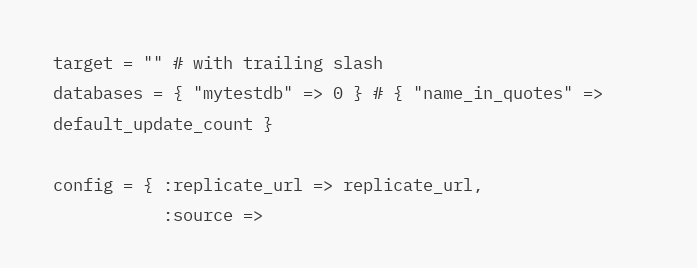target = "" # with trailing slash
databases = { "mytestdb" => 0 } # { "name_in_quotes" => default_update_count }

config = { :replicate_url => replicate_url,
           :source =>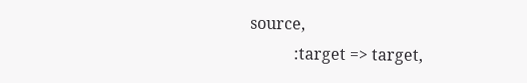source,
           :target => target,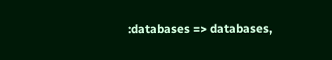:databases => databases,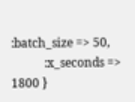:batch_size => 50,
           :x_seconds => 1800 }